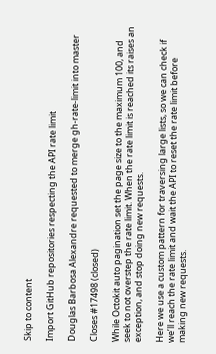Skip to content

Import GitHub repositories respecting the API rate limit

Douglas Barbosa Alexandre requested to merge gh-rate-limit into master

Closes #17498 (closed)

While Octokit auto pagination set the page size to the maximum 100, and seek to not overstep the rate limit. When the rate limit is reached its raises an exception, and stop doing new requests.

Here we use a custom pattern for traversing large lists, so we can check if we’ll reach the rate limit and wait the API to reset the rate limit before making new requests.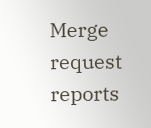Merge request reports